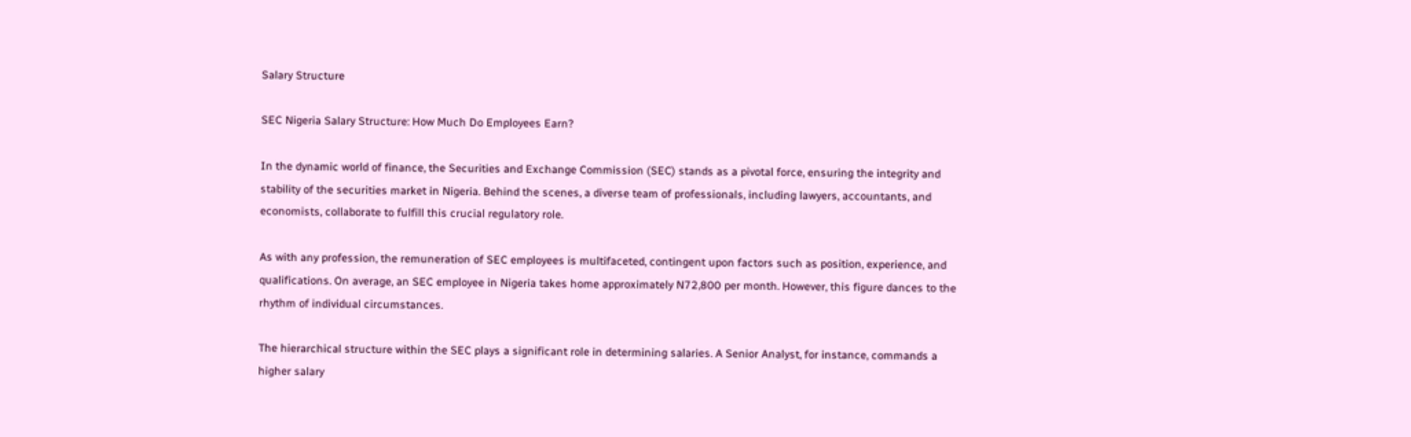Salary Structure

SEC Nigeria Salary Structure: How Much Do Employees Earn?

In the dynamic world of finance, the Securities and Exchange Commission (SEC) stands as a pivotal force, ensuring the integrity and stability of the securities market in Nigeria. Behind the scenes, a diverse team of professionals, including lawyers, accountants, and economists, collaborate to fulfill this crucial regulatory role.

As with any profession, the remuneration of SEC employees is multifaceted, contingent upon factors such as position, experience, and qualifications. On average, an SEC employee in Nigeria takes home approximately N72,800 per month. However, this figure dances to the rhythm of individual circumstances.

The hierarchical structure within the SEC plays a significant role in determining salaries. A Senior Analyst, for instance, commands a higher salary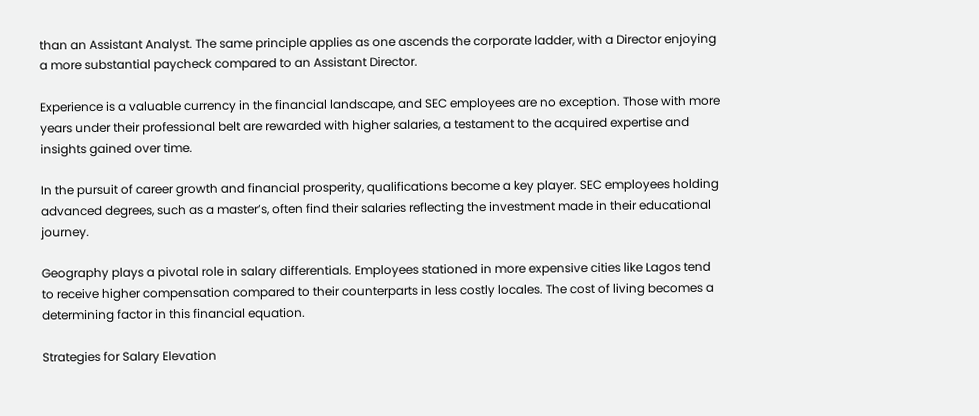than an Assistant Analyst. The same principle applies as one ascends the corporate ladder, with a Director enjoying a more substantial paycheck compared to an Assistant Director.

Experience is a valuable currency in the financial landscape, and SEC employees are no exception. Those with more years under their professional belt are rewarded with higher salaries, a testament to the acquired expertise and insights gained over time.

In the pursuit of career growth and financial prosperity, qualifications become a key player. SEC employees holding advanced degrees, such as a master’s, often find their salaries reflecting the investment made in their educational journey.

Geography plays a pivotal role in salary differentials. Employees stationed in more expensive cities like Lagos tend to receive higher compensation compared to their counterparts in less costly locales. The cost of living becomes a determining factor in this financial equation.

Strategies for Salary Elevation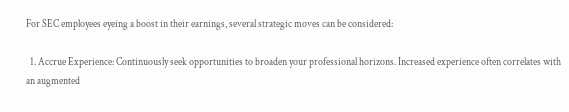For SEC employees eyeing a boost in their earnings, several strategic moves can be considered:

  1. Accrue Experience: Continuously seek opportunities to broaden your professional horizons. Increased experience often correlates with an augmented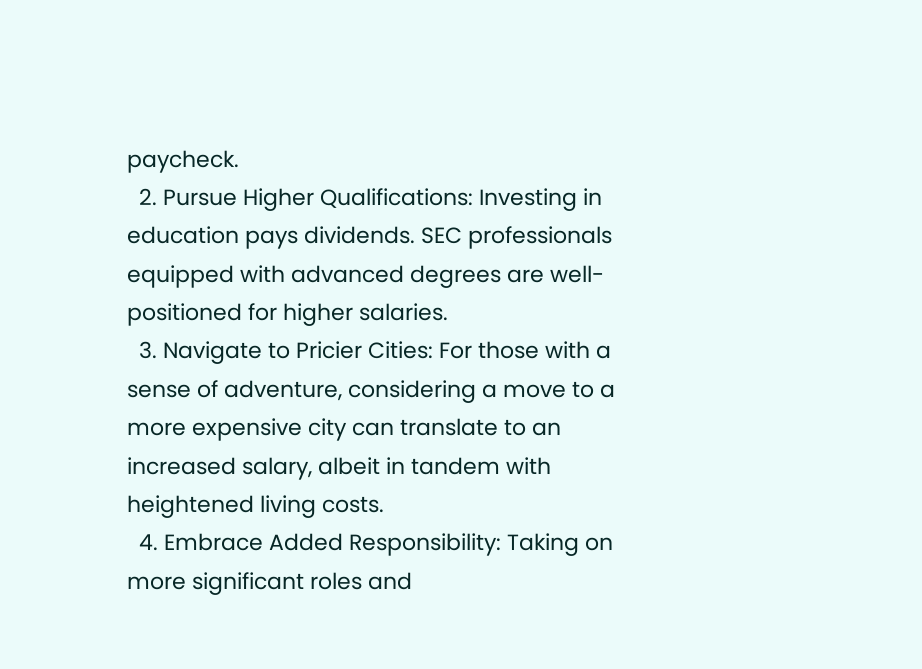paycheck.
  2. Pursue Higher Qualifications: Investing in education pays dividends. SEC professionals equipped with advanced degrees are well-positioned for higher salaries.
  3. Navigate to Pricier Cities: For those with a sense of adventure, considering a move to a more expensive city can translate to an increased salary, albeit in tandem with heightened living costs.
  4. Embrace Added Responsibility: Taking on more significant roles and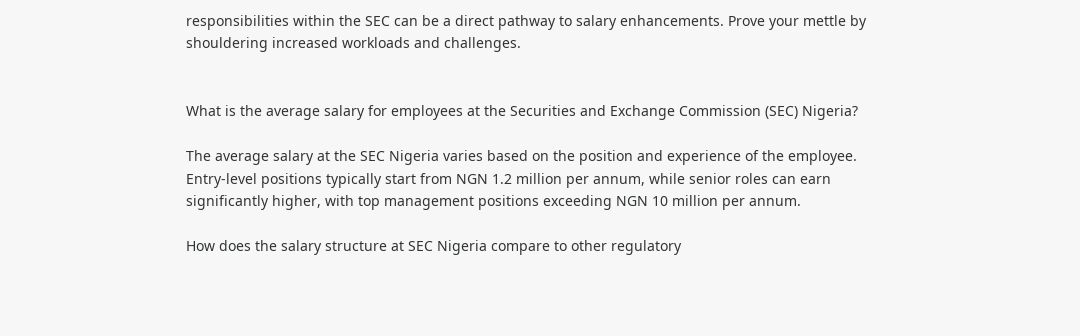responsibilities within the SEC can be a direct pathway to salary enhancements. Prove your mettle by shouldering increased workloads and challenges.


What is the average salary for employees at the Securities and Exchange Commission (SEC) Nigeria?

The average salary at the SEC Nigeria varies based on the position and experience of the employee. Entry-level positions typically start from NGN 1.2 million per annum, while senior roles can earn significantly higher, with top management positions exceeding NGN 10 million per annum.

How does the salary structure at SEC Nigeria compare to other regulatory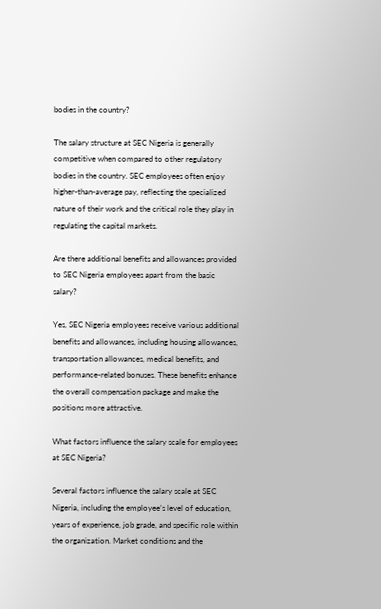bodies in the country?

The salary structure at SEC Nigeria is generally competitive when compared to other regulatory bodies in the country. SEC employees often enjoy higher-than-average pay, reflecting the specialized nature of their work and the critical role they play in regulating the capital markets.

Are there additional benefits and allowances provided to SEC Nigeria employees apart from the basic salary?

Yes, SEC Nigeria employees receive various additional benefits and allowances, including housing allowances, transportation allowances, medical benefits, and performance-related bonuses. These benefits enhance the overall compensation package and make the positions more attractive.

What factors influence the salary scale for employees at SEC Nigeria?

Several factors influence the salary scale at SEC Nigeria, including the employee’s level of education, years of experience, job grade, and specific role within the organization. Market conditions and the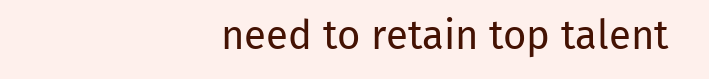need to retain top talent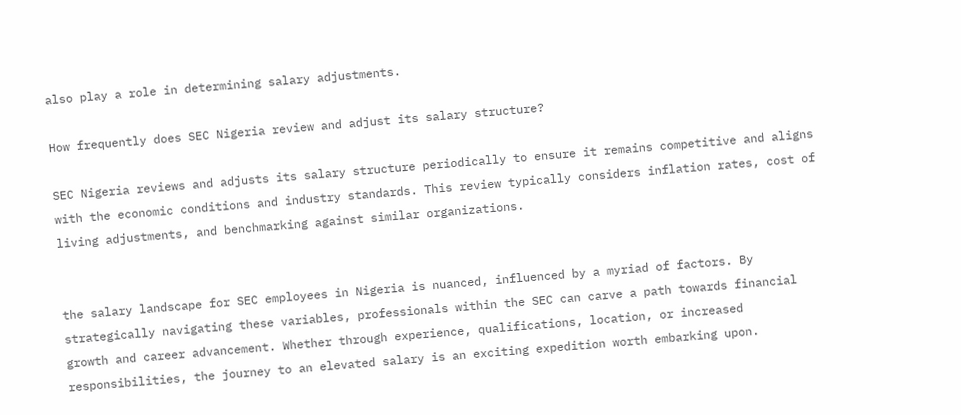also play a role in determining salary adjustments.

How frequently does SEC Nigeria review and adjust its salary structure?

SEC Nigeria reviews and adjusts its salary structure periodically to ensure it remains competitive and aligns with the economic conditions and industry standards. This review typically considers inflation rates, cost of living adjustments, and benchmarking against similar organizations.


the salary landscape for SEC employees in Nigeria is nuanced, influenced by a myriad of factors. By strategically navigating these variables, professionals within the SEC can carve a path towards financial growth and career advancement. Whether through experience, qualifications, location, or increased responsibilities, the journey to an elevated salary is an exciting expedition worth embarking upon.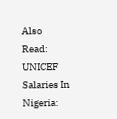Also Read: UNICEF Salaries In Nigeria: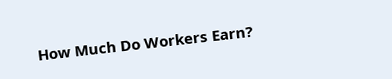How Much Do Workers Earn?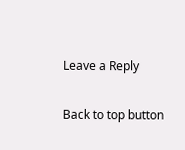Leave a Reply

Back to top button